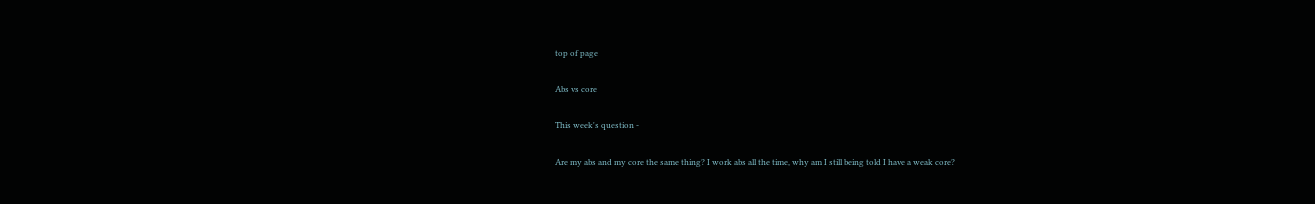top of page

Abs vs core

This week's question -

Are my abs and my core the same thing? I work abs all the time, why am I still being told I have a weak core?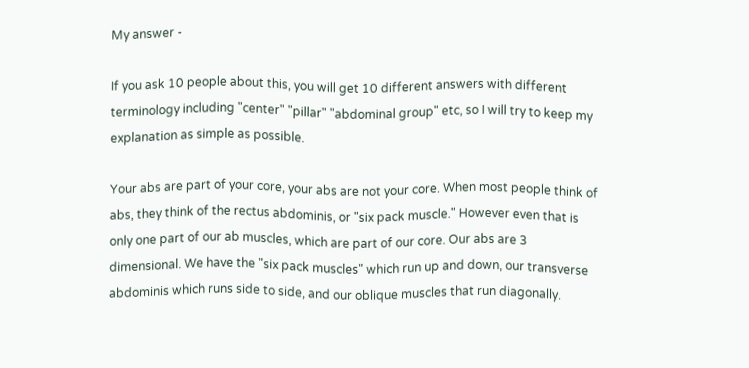My answer -

If you ask 10 people about this, you will get 10 different answers with different terminology including "center" "pillar" "abdominal group" etc, so I will try to keep my explanation as simple as possible.

Your abs are part of your core, your abs are not your core. When most people think of abs, they think of the rectus abdominis, or "six pack muscle." However even that is only one part of our ab muscles, which are part of our core. Our abs are 3 dimensional. We have the "six pack muscles" which run up and down, our transverse abdominis which runs side to side, and our oblique muscles that run diagonally.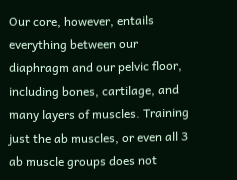Our core, however, entails everything between our diaphragm and our pelvic floor, including bones, cartilage, and many layers of muscles. Training just the ab muscles, or even all 3 ab muscle groups does not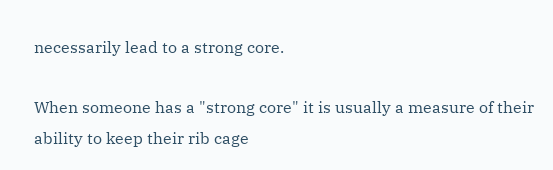necessarily lead to a strong core.

When someone has a "strong core" it is usually a measure of their ability to keep their rib cage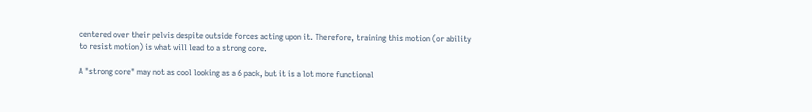centered over their pelvis despite outside forces acting upon it. Therefore, training this motion (or ability to resist motion) is what will lead to a strong core.

A "strong core" may not as cool looking as a 6 pack, but it is a lot more functional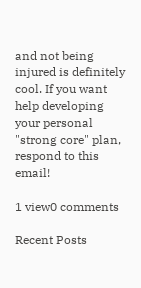and not being injured is definitely cool. If you want help developing your personal "strong core" plan, respond to this email!

1 view0 comments

Recent Posts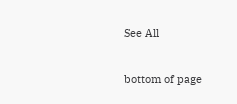See All


bottom of page